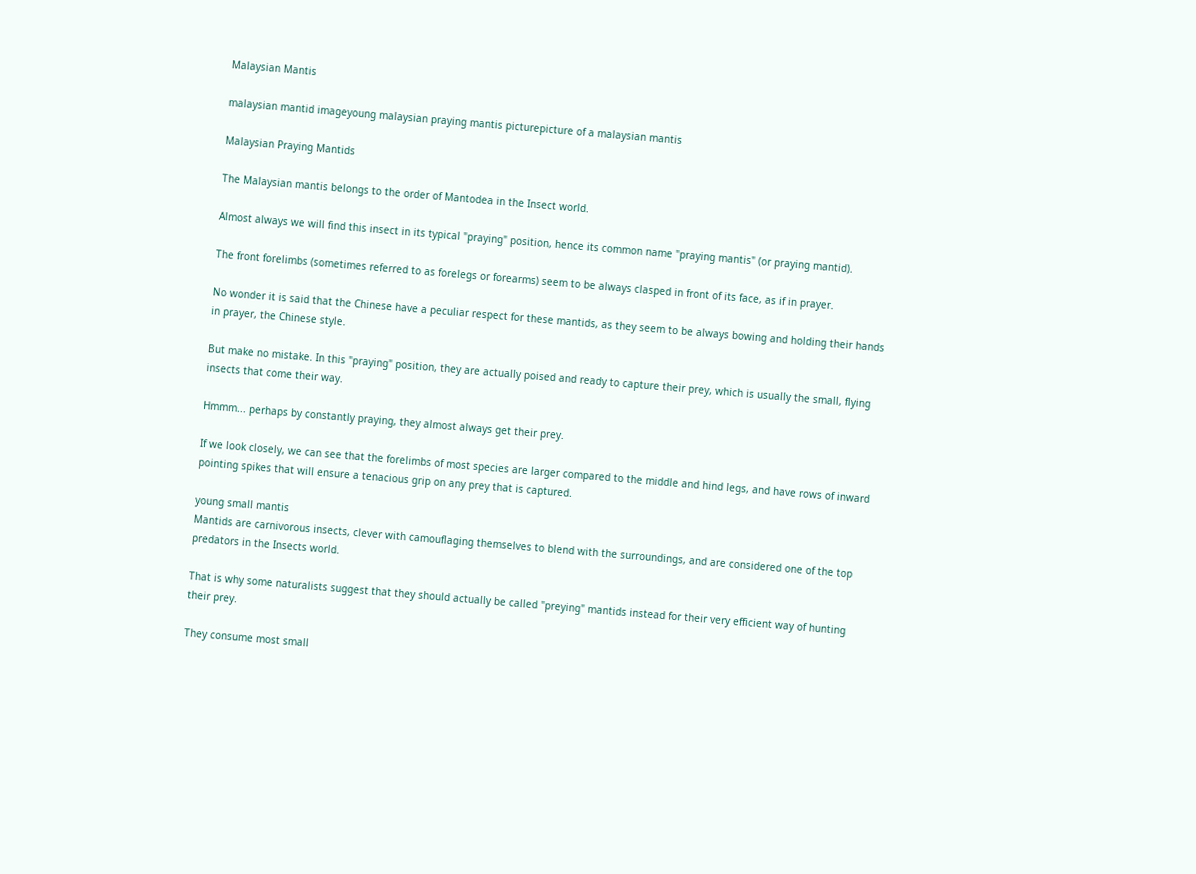Malaysian Mantis

malaysian mantid imageyoung malaysian praying mantis picturepicture of a malaysian mantis

Malaysian Praying Mantids

The Malaysian mantis belongs to the order of Mantodea in the Insect world.

Almost always we will find this insect in its typical "praying" position, hence its common name "praying mantis" (or praying mantid).

The front forelimbs (sometimes referred to as forelegs or forearms) seem to be always clasped in front of its face, as if in prayer.

No wonder it is said that the Chinese have a peculiar respect for these mantids, as they seem to be always bowing and holding their hands in prayer, the Chinese style.

But make no mistake. In this "praying" position, they are actually poised and ready to capture their prey, which is usually the small, flying insects that come their way.

Hmmm... perhaps by constantly praying, they almost always get their prey.

If we look closely, we can see that the forelimbs of most species are larger compared to the middle and hind legs, and have rows of inward pointing spikes that will ensure a tenacious grip on any prey that is captured.

young small mantis
Mantids are carnivorous insects, clever with camouflaging themselves to blend with the surroundings, and are considered one of the top predators in the Insects world.

That is why some naturalists suggest that they should actually be called "preying" mantids instead for their very efficient way of hunting their prey.

They consume most small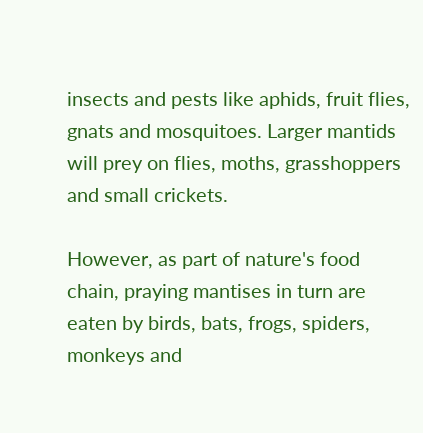insects and pests like aphids, fruit flies, gnats and mosquitoes. Larger mantids will prey on flies, moths, grasshoppers and small crickets.

However, as part of nature's food chain, praying mantises in turn are eaten by birds, bats, frogs, spiders, monkeys and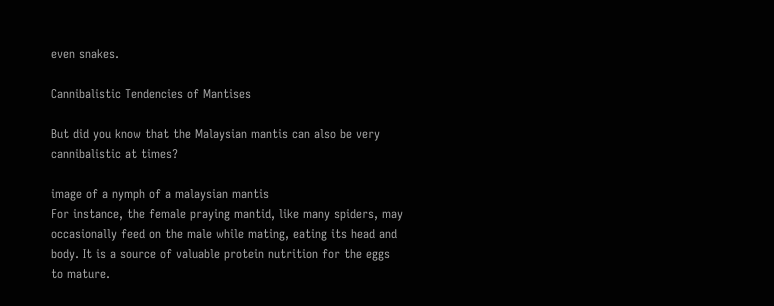even snakes.

Cannibalistic Tendencies of Mantises

But did you know that the Malaysian mantis can also be very cannibalistic at times?

image of a nymph of a malaysian mantis
For instance, the female praying mantid, like many spiders, may occasionally feed on the male while mating, eating its head and body. It is a source of valuable protein nutrition for the eggs to mature.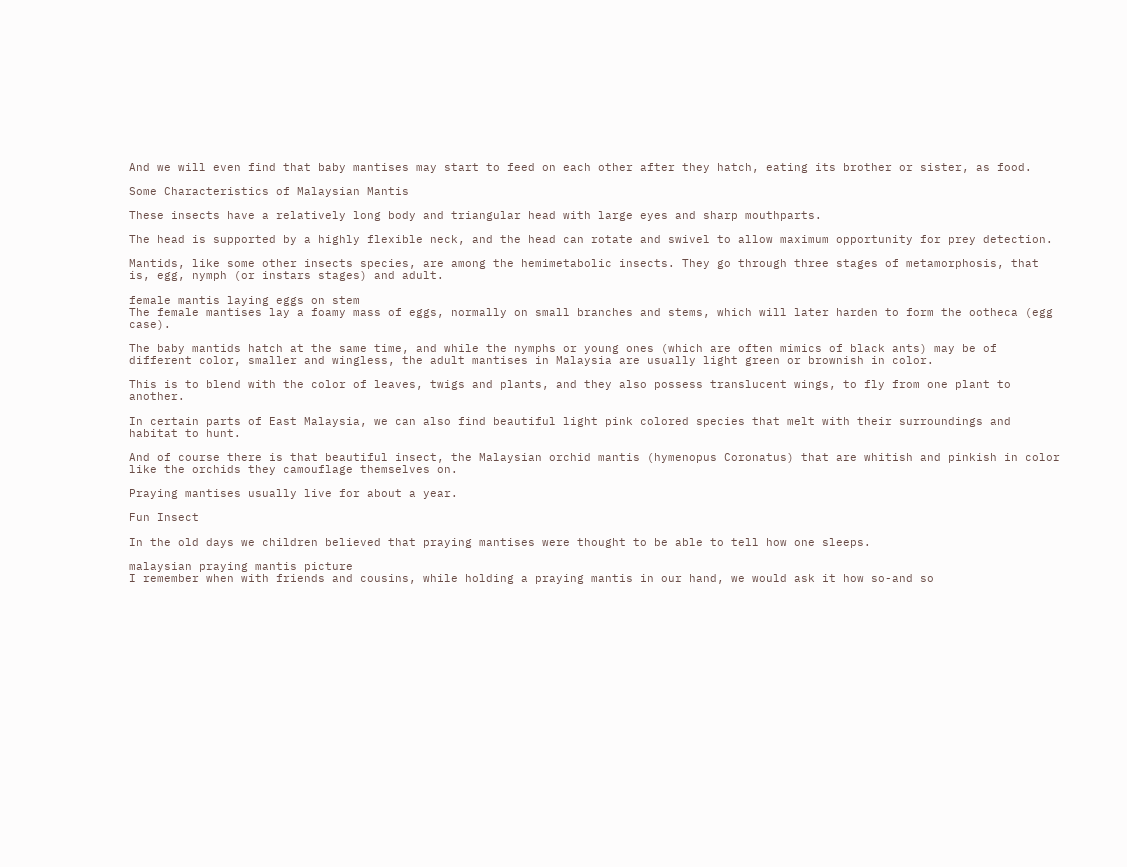And we will even find that baby mantises may start to feed on each other after they hatch, eating its brother or sister, as food.

Some Characteristics of Malaysian Mantis

These insects have a relatively long body and triangular head with large eyes and sharp mouthparts.

The head is supported by a highly flexible neck, and the head can rotate and swivel to allow maximum opportunity for prey detection.

Mantids, like some other insects species, are among the hemimetabolic insects. They go through three stages of metamorphosis, that is, egg, nymph (or instars stages) and adult.

female mantis laying eggs on stem
The female mantises lay a foamy mass of eggs, normally on small branches and stems, which will later harden to form the ootheca (egg case).

The baby mantids hatch at the same time, and while the nymphs or young ones (which are often mimics of black ants) may be of different color, smaller and wingless, the adult mantises in Malaysia are usually light green or brownish in color.

This is to blend with the color of leaves, twigs and plants, and they also possess translucent wings, to fly from one plant to another.

In certain parts of East Malaysia, we can also find beautiful light pink colored species that melt with their surroundings and habitat to hunt.

And of course there is that beautiful insect, the Malaysian orchid mantis (hymenopus Coronatus) that are whitish and pinkish in color like the orchids they camouflage themselves on.

Praying mantises usually live for about a year.

Fun Insect

In the old days we children believed that praying mantises were thought to be able to tell how one sleeps.

malaysian praying mantis picture
I remember when with friends and cousins, while holding a praying mantis in our hand, we would ask it how so-and so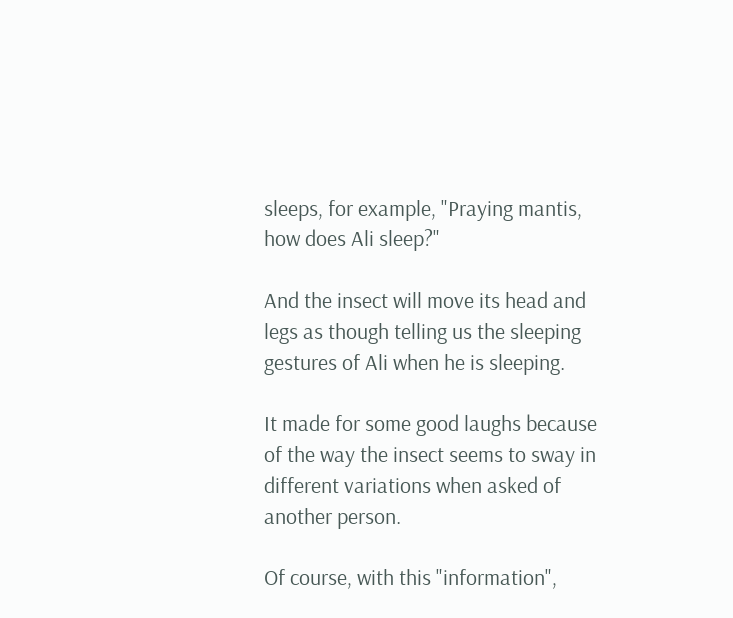sleeps, for example, "Praying mantis, how does Ali sleep?"

And the insect will move its head and legs as though telling us the sleeping gestures of Ali when he is sleeping.

It made for some good laughs because of the way the insect seems to sway in different variations when asked of another person.

Of course, with this "information",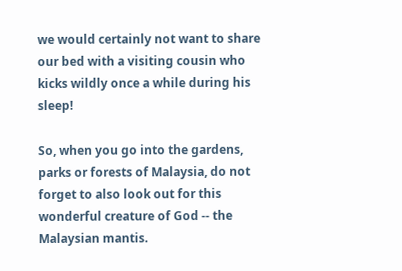we would certainly not want to share our bed with a visiting cousin who kicks wildly once a while during his sleep!

So, when you go into the gardens, parks or forests of Malaysia, do not forget to also look out for this wonderful creature of God -- the Malaysian mantis.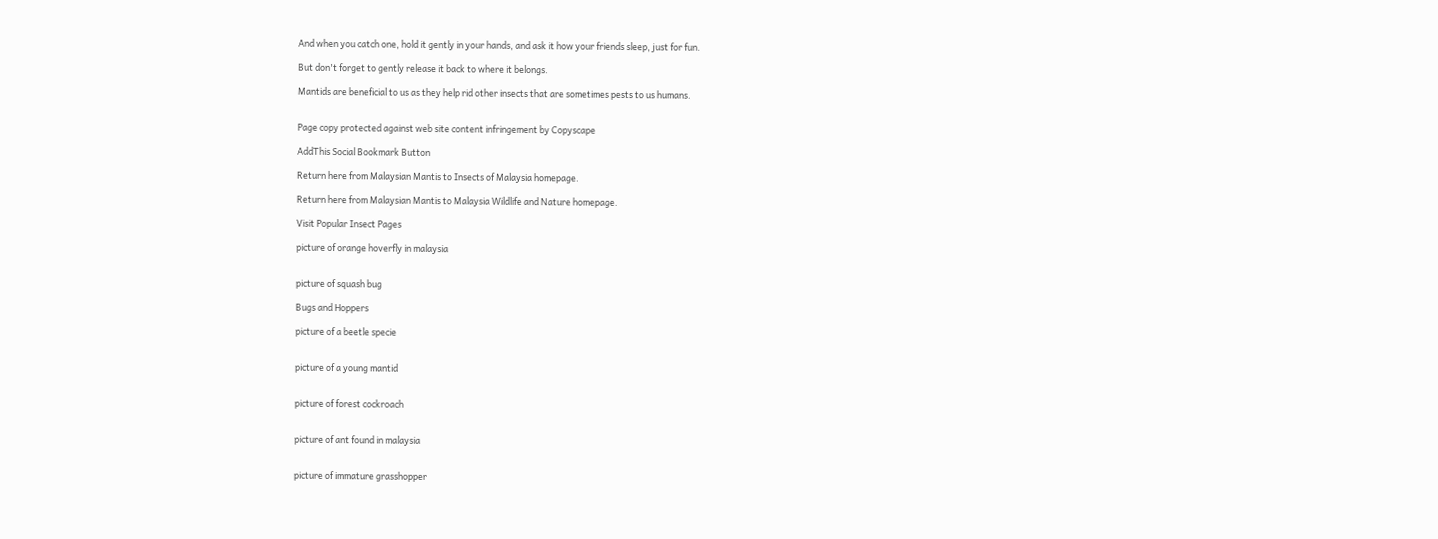And when you catch one, hold it gently in your hands, and ask it how your friends sleep, just for fun.

But don't forget to gently release it back to where it belongs.

Mantids are beneficial to us as they help rid other insects that are sometimes pests to us humans.


Page copy protected against web site content infringement by Copyscape

AddThis Social Bookmark Button

Return here from Malaysian Mantis to Insects of Malaysia homepage.

Return here from Malaysian Mantis to Malaysia Wildlife and Nature homepage.

Visit Popular Insect Pages

picture of orange hoverfly in malaysia


picture of squash bug

Bugs and Hoppers

picture of a beetle specie


picture of a young mantid


picture of forest cockroach


picture of ant found in malaysia


picture of immature grasshopper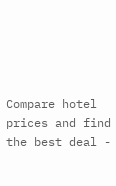Compare hotel prices and find the best deal -